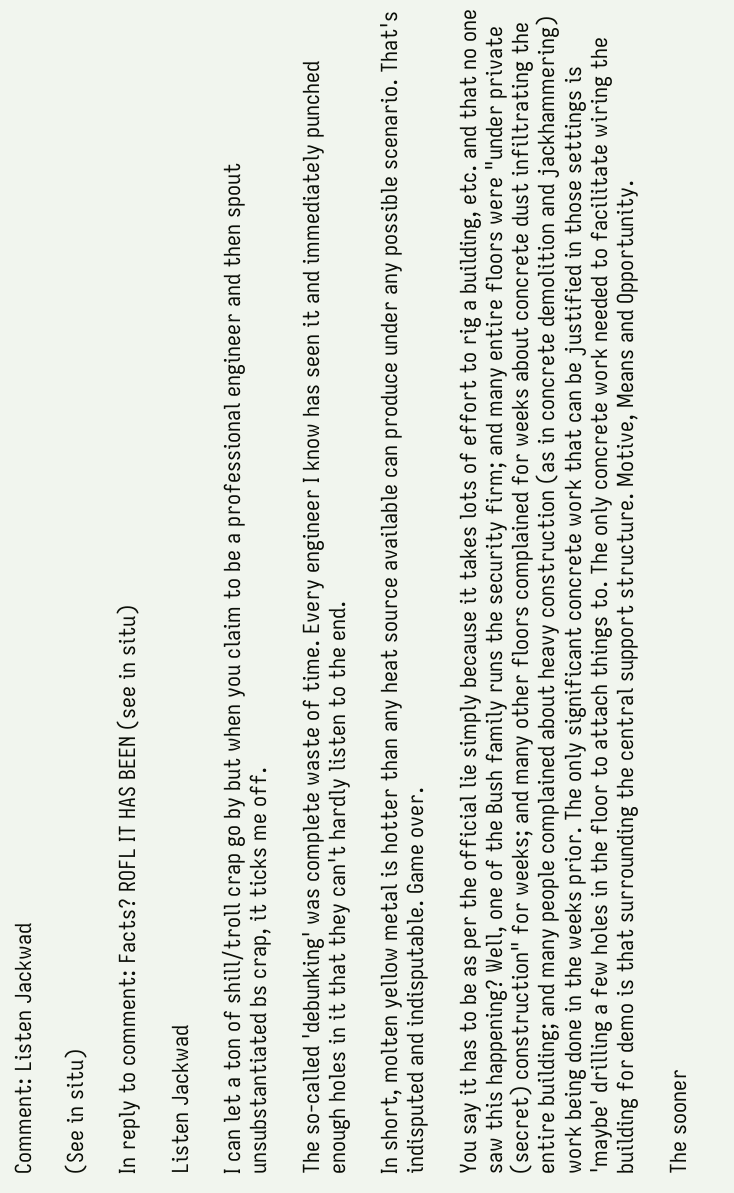Comment: Listen Jackwad

(See in situ)

In reply to comment: Facts? ROFL IT HAS BEEN (see in situ)

Listen Jackwad

I can let a ton of shill/troll crap go by but when you claim to be a professional engineer and then spout unsubstantiated bs crap, it ticks me off.

The so-called 'debunking' was complete waste of time. Every engineer I know has seen it and immediately punched enough holes in it that they can't hardly listen to the end.

In short, molten yellow metal is hotter than any heat source available can produce under any possible scenario. That's indisputed and indisputable. Game over.

You say it has to be as per the official lie simply because it takes lots of effort to rig a building, etc. and that no one saw this happening? Well, one of the Bush family runs the security firm; and many entire floors were "under private (secret) construction" for weeks; and many other floors complained for weeks about concrete dust infiltrating the entire building; and many people complained about heavy construction (as in concrete demolition and jackhammering) work being done in the weeks prior. The only significant concrete work that can be justified in those settings is 'maybe' drilling a few holes in the floor to attach things to. The only concrete work needed to facilitate wiring the building for demo is that surrounding the central support structure. Motive, Means and Opportunity.

The sooner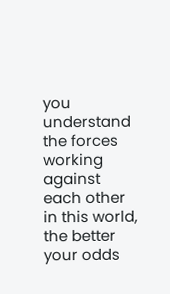you understand the forces working against each other in this world, the better your odds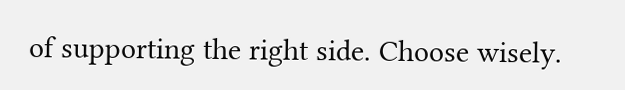of supporting the right side. Choose wisely.